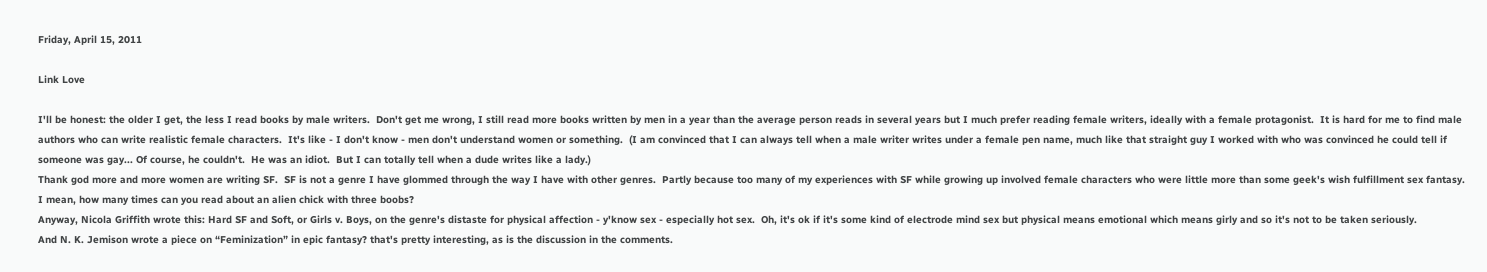Friday, April 15, 2011

Link Love

I'll be honest: the older I get, the less I read books by male writers.  Don't get me wrong, I still read more books written by men in a year than the average person reads in several years but I much prefer reading female writers, ideally with a female protagonist.  It is hard for me to find male authors who can write realistic female characters.  It's like - I don't know - men don't understand women or something.  (I am convinced that I can always tell when a male writer writes under a female pen name, much like that straight guy I worked with who was convinced he could tell if someone was gay... Of course, he couldn't.  He was an idiot.  But I can totally tell when a dude writes like a lady.)
Thank god more and more women are writing SF.  SF is not a genre I have glommed through the way I have with other genres.  Partly because too many of my experiences with SF while growing up involved female characters who were little more than some geek's wish fulfillment sex fantasy.  I mean, how many times can you read about an alien chick with three boobs?
Anyway, Nicola Griffith wrote this: Hard SF and Soft, or Girls v. Boys, on the genre's distaste for physical affection - y'know sex - especially hot sex.  Oh, it's ok if it's some kind of electrode mind sex but physical means emotional which means girly and so it's not to be taken seriously.
And N. K. Jemison wrote a piece on “Feminization” in epic fantasy? that's pretty interesting, as is the discussion in the comments.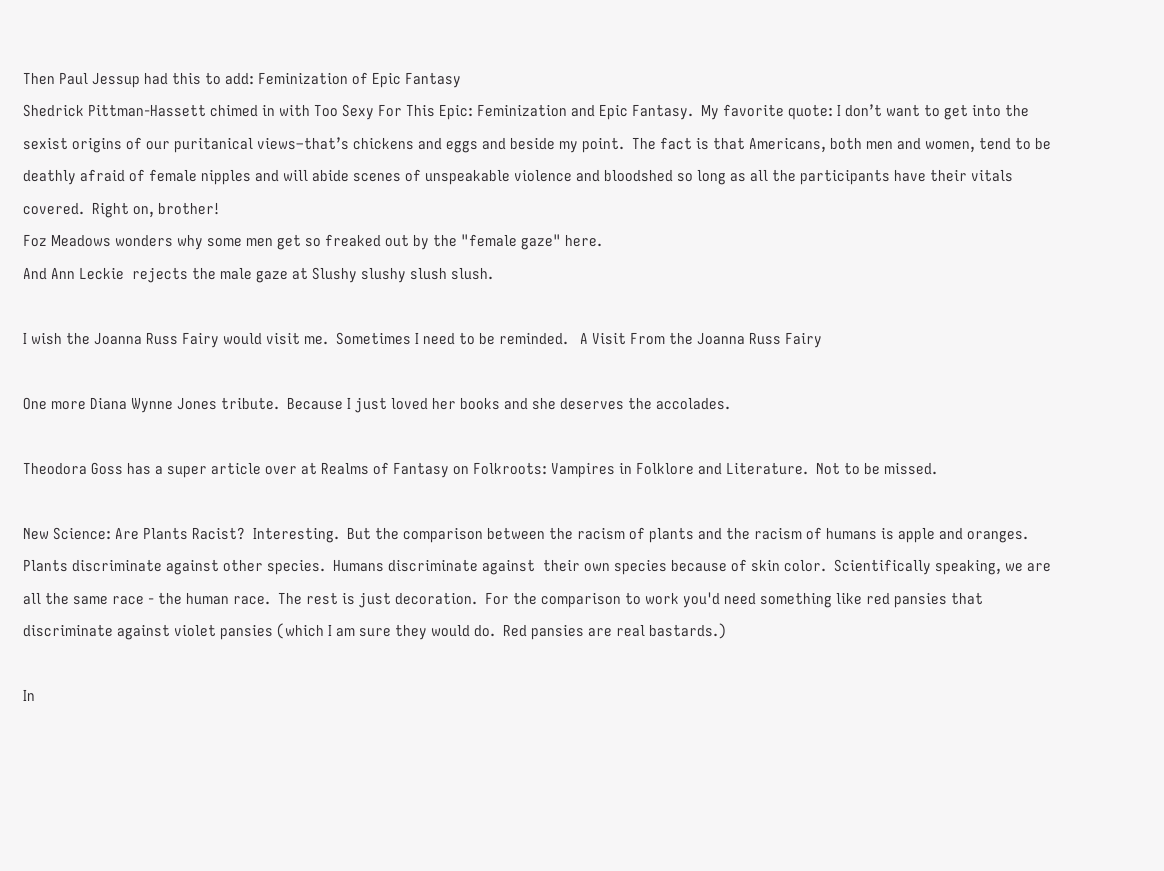Then Paul Jessup had this to add: Feminization of Epic Fantasy
Shedrick Pittman-Hassett chimed in with Too Sexy For This Epic: Feminization and Epic Fantasy.  My favorite quote: I don’t want to get into the sexist origins of our puritanical views–that’s chickens and eggs and beside my point.  The fact is that Americans, both men and women, tend to be deathly afraid of female nipples and will abide scenes of unspeakable violence and bloodshed so long as all the participants have their vitals covered.  Right on, brother!
Foz Meadows wonders why some men get so freaked out by the "female gaze" here.
And Ann Leckie  rejects the male gaze at Slushy slushy slush slush.

I wish the Joanna Russ Fairy would visit me.  Sometimes I need to be reminded.   A Visit From the Joanna Russ Fairy

One more Diana Wynne Jones tribute.  Because I just loved her books and she deserves the accolades.

Theodora Goss has a super article over at Realms of Fantasy on Folkroots: Vampires in Folklore and Literature.  Not to be missed.

New Science: Are Plants Racist?  Interesting.  But the comparison between the racism of plants and the racism of humans is apple and oranges.  Plants discriminate against other species.  Humans discriminate against  their own species because of skin color.  Scientifically speaking, we are all the same race - the human race.  The rest is just decoration.  For the comparison to work you'd need something like red pansies that discriminate against violet pansies (which I am sure they would do.  Red pansies are real bastards.)

In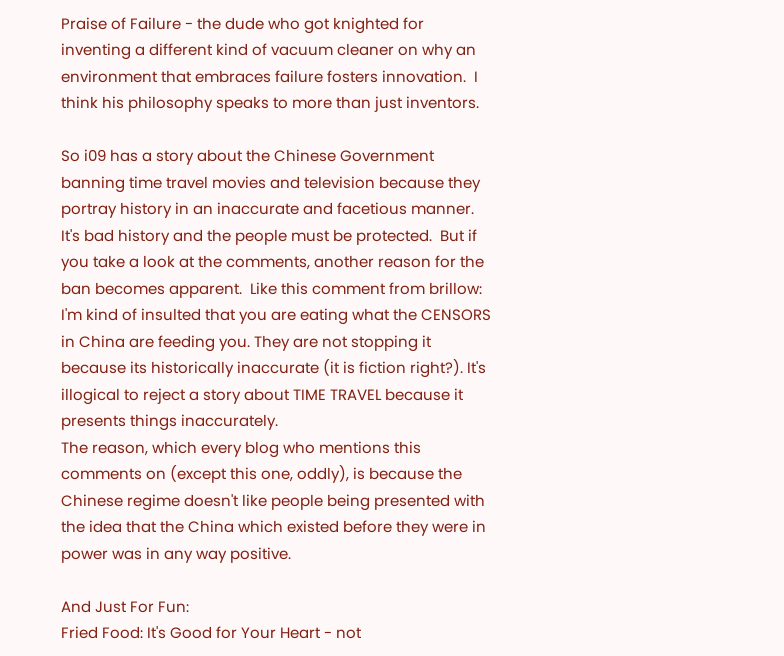Praise of Failure - the dude who got knighted for inventing a different kind of vacuum cleaner on why an environment that embraces failure fosters innovation.  I think his philosophy speaks to more than just inventors.

So i09 has a story about the Chinese Government banning time travel movies and television because they portray history in an inaccurate and facetious manner.  It's bad history and the people must be protected.  But if you take a look at the comments, another reason for the ban becomes apparent.  Like this comment from brillow: I'm kind of insulted that you are eating what the CENSORS in China are feeding you. They are not stopping it because its historically inaccurate (it is fiction right?). It's illogical to reject a story about TIME TRAVEL because it presents things inaccurately.
The reason, which every blog who mentions this comments on (except this one, oddly), is because the Chinese regime doesn't like people being presented with the idea that the China which existed before they were in power was in any way positive.

And Just For Fun:
Fried Food: It's Good for Your Heart - not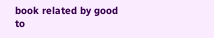book related by good to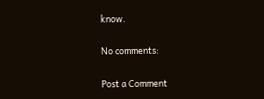know.

No comments:

Post a Comment